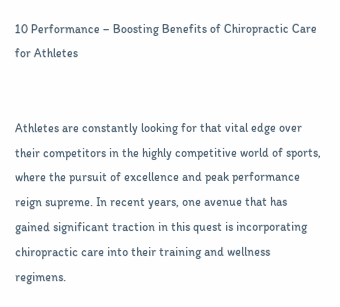10 Performance – Boosting Benefits of Chiropractic Care for Athletes


Athletes are constantly looking for that vital edge over their competitors in the highly competitive world of sports, where the pursuit of excellence and peak performance reign supreme. In recent years, one avenue that has gained significant traction in this quest is incorporating chiropractic care into their training and wellness regimens.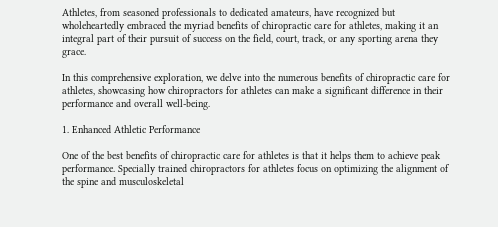Athletes, from seasoned professionals to dedicated amateurs, have recognized but wholeheartedly embraced the myriad benefits of chiropractic care for athletes, making it an integral part of their pursuit of success on the field, court, track, or any sporting arena they grace.

In this comprehensive exploration, we delve into the numerous benefits of chiropractic care for athletes, showcasing how chiropractors for athletes can make a significant difference in their performance and overall well-being.

1. Enhanced Athletic Performance

One of the best benefits of chiropractic care for athletes is that it helps them to achieve peak performance. Specially trained chiropractors for athletes focus on optimizing the alignment of the spine and musculoskeletal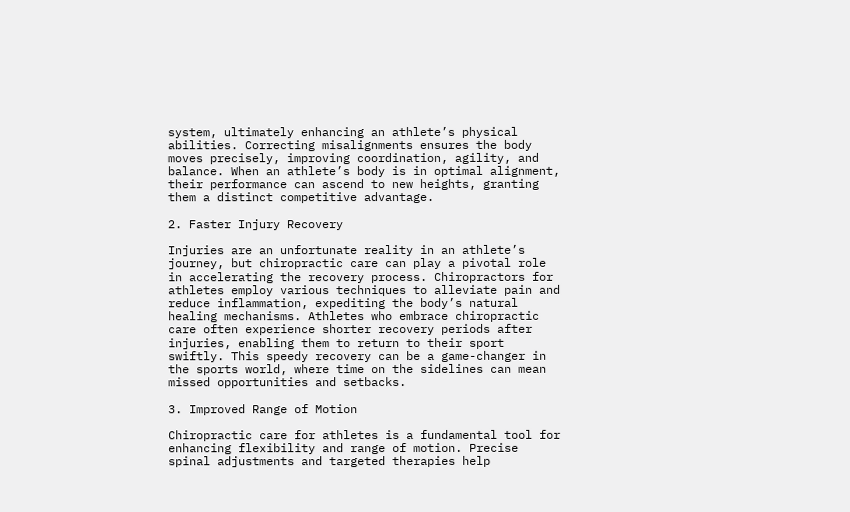system, ultimately enhancing an athlete’s physical abilities. Correcting misalignments ensures the body moves precisely, improving coordination, agility, and balance. When an athlete’s body is in optimal alignment, their performance can ascend to new heights, granting them a distinct competitive advantage.

2. Faster Injury Recovery

Injuries are an unfortunate reality in an athlete’s journey, but chiropractic care can play a pivotal role in accelerating the recovery process. Chiropractors for athletes employ various techniques to alleviate pain and reduce inflammation, expediting the body’s natural healing mechanisms. Athletes who embrace chiropractic care often experience shorter recovery periods after injuries, enabling them to return to their sport swiftly. This speedy recovery can be a game-changer in the sports world, where time on the sidelines can mean missed opportunities and setbacks.

3. Improved Range of Motion

Chiropractic care for athletes is a fundamental tool for enhancing flexibility and range of motion. Precise spinal adjustments and targeted therapies help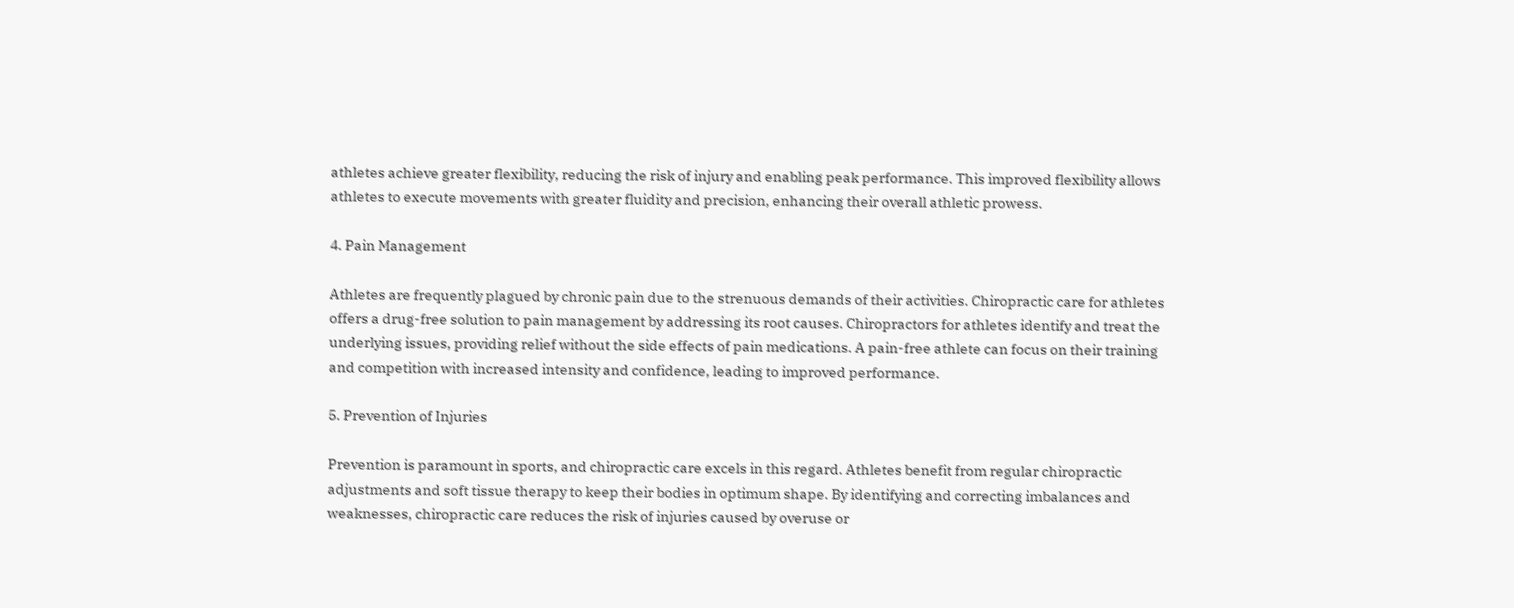athletes achieve greater flexibility, reducing the risk of injury and enabling peak performance. This improved flexibility allows athletes to execute movements with greater fluidity and precision, enhancing their overall athletic prowess.

4. Pain Management

Athletes are frequently plagued by chronic pain due to the strenuous demands of their activities. Chiropractic care for athletes offers a drug-free solution to pain management by addressing its root causes. Chiropractors for athletes identify and treat the underlying issues, providing relief without the side effects of pain medications. A pain-free athlete can focus on their training and competition with increased intensity and confidence, leading to improved performance.

5. Prevention of Injuries

Prevention is paramount in sports, and chiropractic care excels in this regard. Athletes benefit from regular chiropractic adjustments and soft tissue therapy to keep their bodies in optimum shape. By identifying and correcting imbalances and weaknesses, chiropractic care reduces the risk of injuries caused by overuse or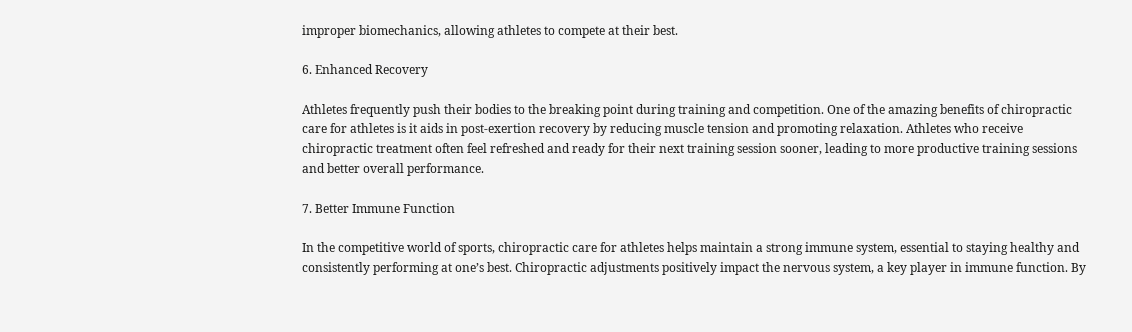improper biomechanics, allowing athletes to compete at their best.

6. Enhanced Recovery

Athletes frequently push their bodies to the breaking point during training and competition. One of the amazing benefits of chiropractic care for athletes is it aids in post-exertion recovery by reducing muscle tension and promoting relaxation. Athletes who receive chiropractic treatment often feel refreshed and ready for their next training session sooner, leading to more productive training sessions and better overall performance.

7. Better Immune Function

In the competitive world of sports, chiropractic care for athletes helps maintain a strong immune system, essential to staying healthy and consistently performing at one’s best. Chiropractic adjustments positively impact the nervous system, a key player in immune function. By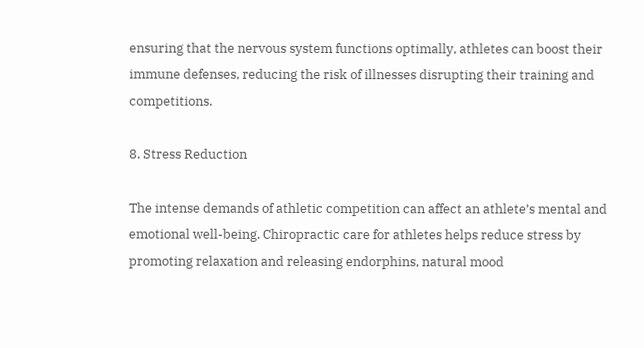ensuring that the nervous system functions optimally, athletes can boost their immune defenses, reducing the risk of illnesses disrupting their training and competitions.

8. Stress Reduction

The intense demands of athletic competition can affect an athlete’s mental and emotional well-being. Chiropractic care for athletes helps reduce stress by promoting relaxation and releasing endorphins, natural mood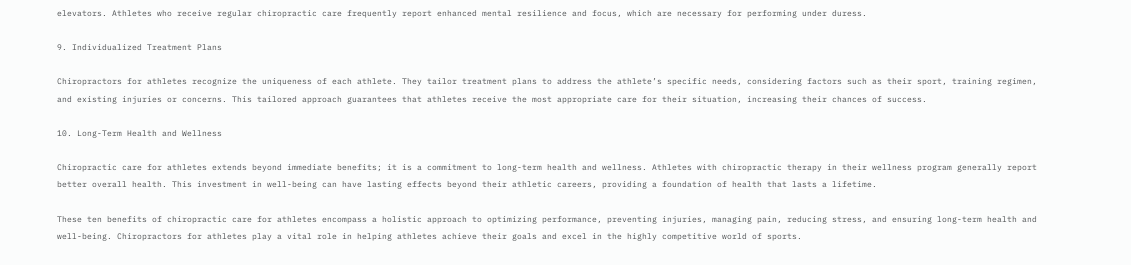elevators. Athletes who receive regular chiropractic care frequently report enhanced mental resilience and focus, which are necessary for performing under duress.

9. Individualized Treatment Plans

Chiropractors for athletes recognize the uniqueness of each athlete. They tailor treatment plans to address the athlete’s specific needs, considering factors such as their sport, training regimen, and existing injuries or concerns. This tailored approach guarantees that athletes receive the most appropriate care for their situation, increasing their chances of success.

10. Long-Term Health and Wellness

Chiropractic care for athletes extends beyond immediate benefits; it is a commitment to long-term health and wellness. Athletes with chiropractic therapy in their wellness program generally report better overall health. This investment in well-being can have lasting effects beyond their athletic careers, providing a foundation of health that lasts a lifetime.

These ten benefits of chiropractic care for athletes encompass a holistic approach to optimizing performance, preventing injuries, managing pain, reducing stress, and ensuring long-term health and well-being. Chiropractors for athletes play a vital role in helping athletes achieve their goals and excel in the highly competitive world of sports.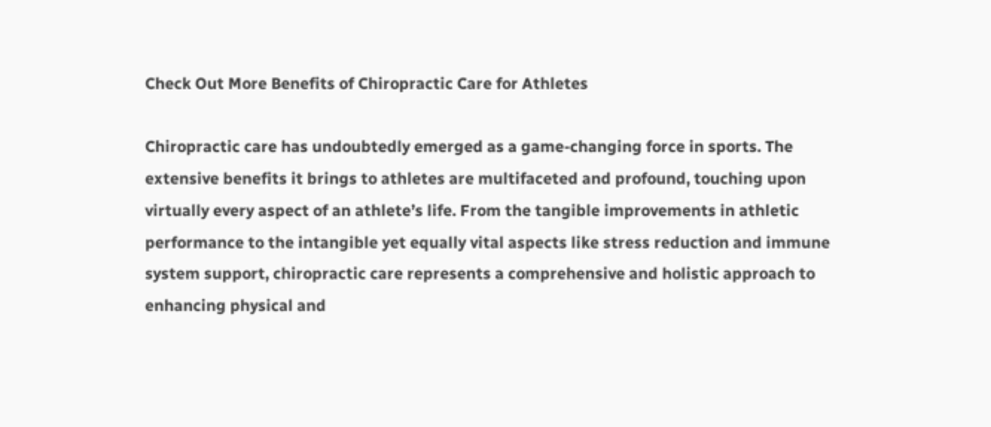Check Out More Benefits of Chiropractic Care for Athletes

Chiropractic care has undoubtedly emerged as a game-changing force in sports. The extensive benefits it brings to athletes are multifaceted and profound, touching upon virtually every aspect of an athlete’s life. From the tangible improvements in athletic performance to the intangible yet equally vital aspects like stress reduction and immune system support, chiropractic care represents a comprehensive and holistic approach to enhancing physical and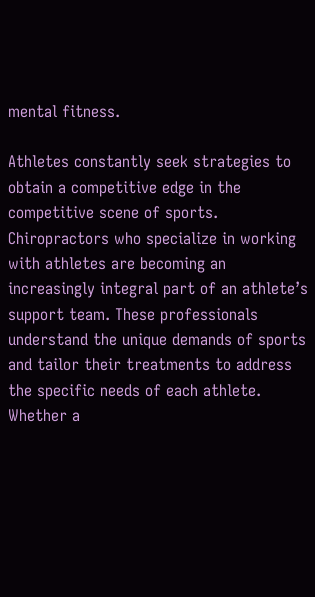mental fitness.

Athletes constantly seek strategies to obtain a competitive edge in the competitive scene of sports. Chiropractors who specialize in working with athletes are becoming an increasingly integral part of an athlete’s support team. These professionals understand the unique demands of sports and tailor their treatments to address the specific needs of each athlete. Whether a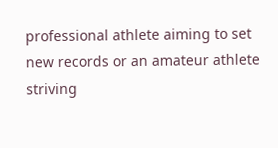professional athlete aiming to set new records or an amateur athlete striving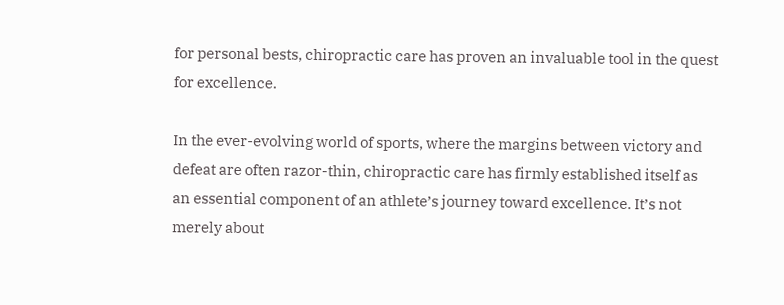for personal bests, chiropractic care has proven an invaluable tool in the quest for excellence.

In the ever-evolving world of sports, where the margins between victory and defeat are often razor-thin, chiropractic care has firmly established itself as an essential component of an athlete’s journey toward excellence. It’s not merely about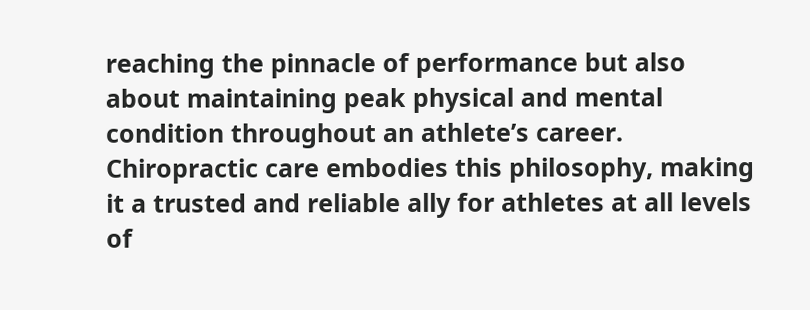reaching the pinnacle of performance but also about maintaining peak physical and mental condition throughout an athlete’s career. Chiropractic care embodies this philosophy, making it a trusted and reliable ally for athletes at all levels of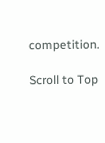competition.

Scroll to Top